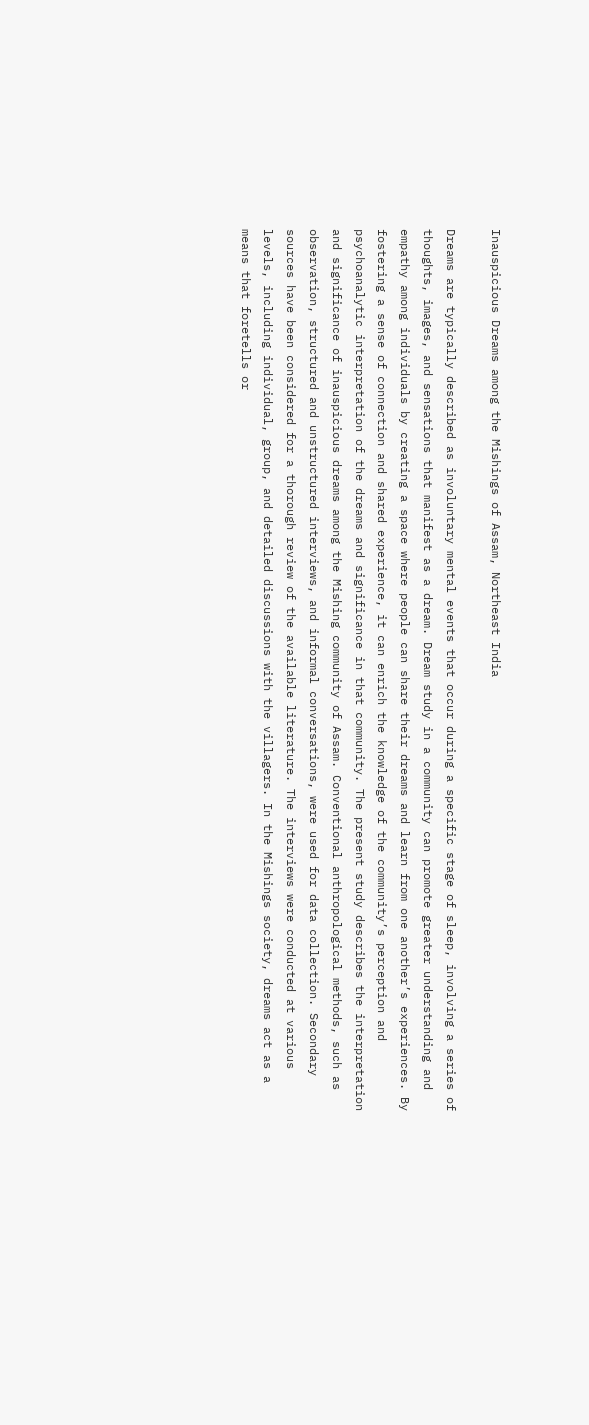Inauspicious Dreams among the Mishings of Assam, Northeast India

Dreams are typically described as involuntary mental events that occur during a specific stage of sleep, involving a series of thoughts, images, and sensations that manifest as a dream. Dream study in a community can promote greater understanding and empathy among individuals by creating a space where people can share their dreams and learn from one another’s experiences. By fostering a sense of connection and shared experience, it can enrich the knowledge of the community’s perception and psychoanalytic interpretation of the dreams and significance in that community. The present study describes the interpretation and significance of inauspicious dreams among the Mishing community of Assam. Conventional anthropological methods, such as observation, structured and unstructured interviews, and informal conversations, were used for data collection. Secondary sources have been considered for a thorough review of the available literature. The interviews were conducted at various levels, including individual, group, and detailed discussions with the villagers. In the Mishings society, dreams act as a means that foretells or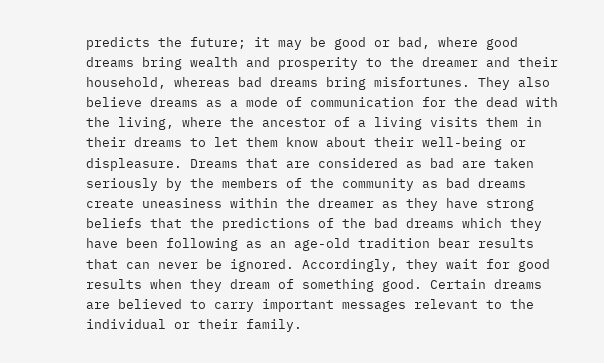predicts the future; it may be good or bad, where good dreams bring wealth and prosperity to the dreamer and their household, whereas bad dreams bring misfortunes. They also believe dreams as a mode of communication for the dead with the living, where the ancestor of a living visits them in their dreams to let them know about their well-being or displeasure. Dreams that are considered as bad are taken seriously by the members of the community as bad dreams create uneasiness within the dreamer as they have strong beliefs that the predictions of the bad dreams which they have been following as an age-old tradition bear results that can never be ignored. Accordingly, they wait for good results when they dream of something good. Certain dreams are believed to carry important messages relevant to the individual or their family.